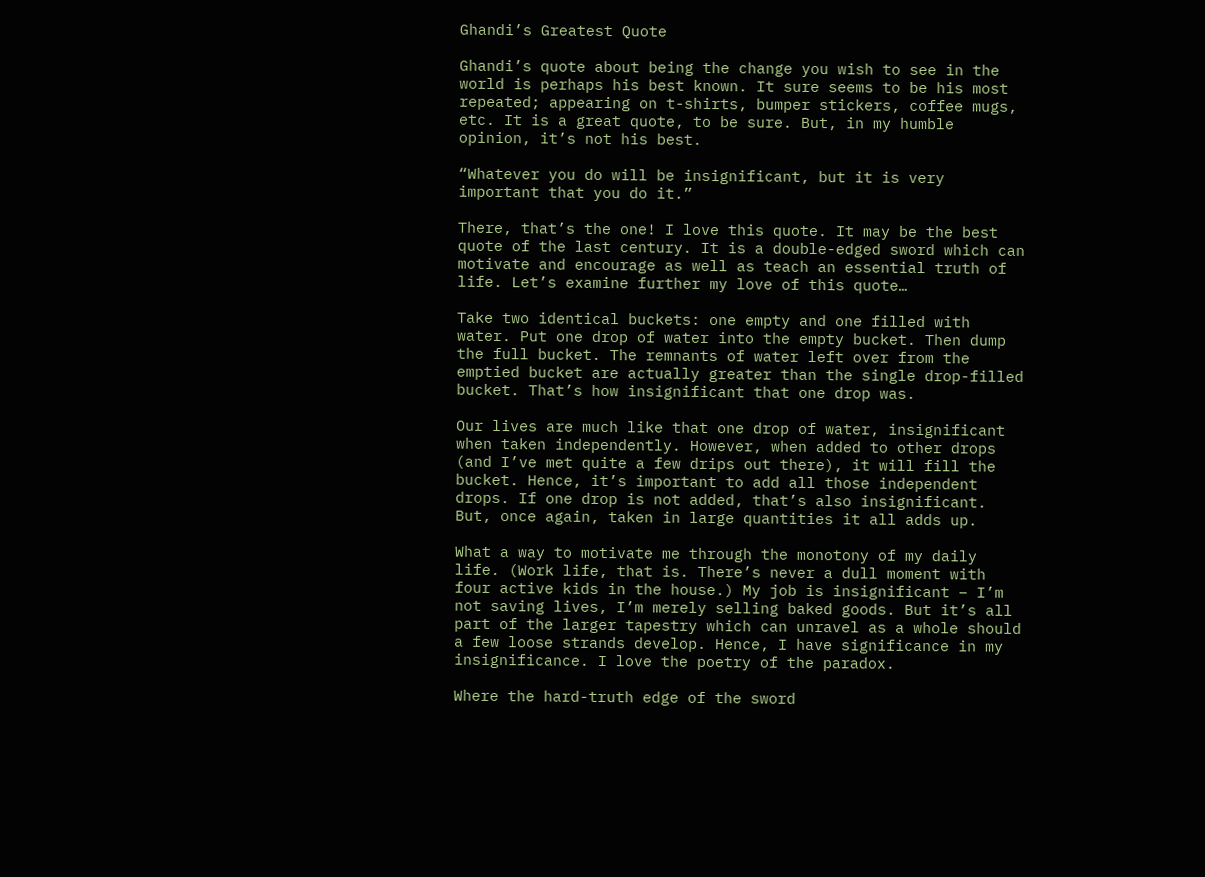Ghandi’s Greatest Quote

Ghandi’s quote about being the change you wish to see in the world is perhaps his best known. It sure seems to be his most repeated; appearing on t-shirts, bumper stickers, coffee mugs, etc. It is a great quote, to be sure. But, in my humble opinion, it’s not his best.

“Whatever you do will be insignificant, but it is very important that you do it.”

There, that’s the one! I love this quote. It may be the best quote of the last century. It is a double-edged sword which can motivate and encourage as well as teach an essential truth of life. Let’s examine further my love of this quote…

Take two identical buckets: one empty and one filled with water. Put one drop of water into the empty bucket. Then dump the full bucket. The remnants of water left over from the emptied bucket are actually greater than the single drop-filled bucket. That’s how insignificant that one drop was.

Our lives are much like that one drop of water, insignificant when taken independently. However, when added to other drops (and I’ve met quite a few drips out there), it will fill the bucket. Hence, it’s important to add all those independent drops. If one drop is not added, that’s also insignificant. But, once again, taken in large quantities it all adds up.

What a way to motivate me through the monotony of my daily life. (Work life, that is. There’s never a dull moment with four active kids in the house.) My job is insignificant – I’m not saving lives, I’m merely selling baked goods. But it’s all part of the larger tapestry which can unravel as a whole should a few loose strands develop. Hence, I have significance in my insignificance. I love the poetry of the paradox.

Where the hard-truth edge of the sword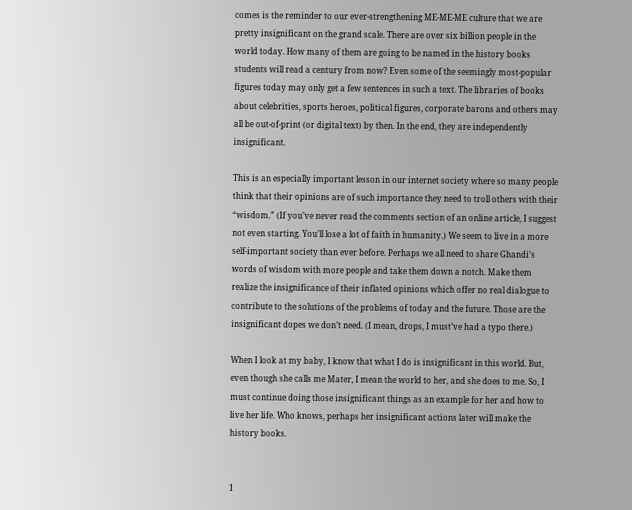comes is the reminder to our ever-strengthening ME-ME-ME culture that we are pretty insignificant on the grand scale. There are over six billion people in the world today. How many of them are going to be named in the history books students will read a century from now? Even some of the seemingly most-popular figures today may only get a few sentences in such a text. The libraries of books about celebrities, sports heroes, political figures, corporate barons and others may all be out-of-print (or digital text) by then. In the end, they are independently insignificant.

This is an especially important lesson in our internet society where so many people think that their opinions are of such importance they need to troll others with their “wisdom.” (If you’ve never read the comments section of an online article, I suggest not even starting. You’ll lose a lot of faith in humanity.) We seem to live in a more self-important society than ever before. Perhaps we all need to share Ghandi’s words of wisdom with more people and take them down a notch. Make them realize the insignificance of their inflated opinions which offer no real dialogue to contribute to the solutions of the problems of today and the future. Those are the insignificant dopes we don’t need. (I mean, drops, I must’ve had a typo there.)

When I look at my baby, I know that what I do is insignificant in this world. But, even though she calls me Mater, I mean the world to her, and she does to me. So, I must continue doing those insignificant things as an example for her and how to live her life. Who knows, perhaps her insignificant actions later will make the history books.


1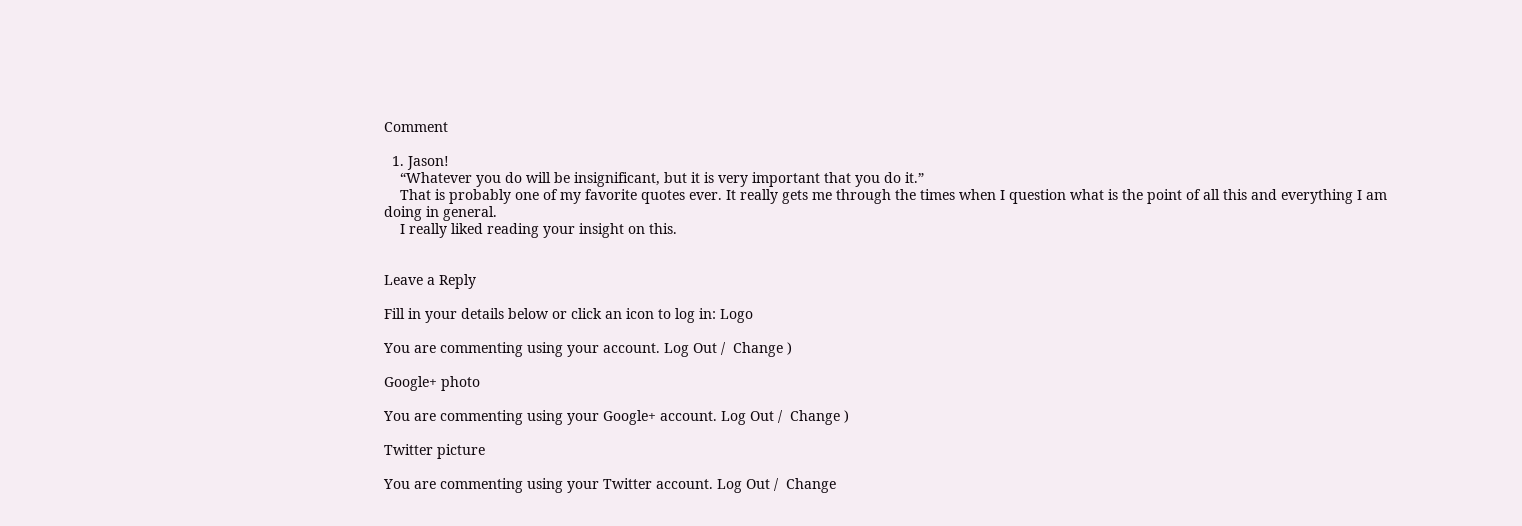Comment

  1. Jason!
    “Whatever you do will be insignificant, but it is very important that you do it.”
    That is probably one of my favorite quotes ever. It really gets me through the times when I question what is the point of all this and everything I am doing in general.
    I really liked reading your insight on this.


Leave a Reply

Fill in your details below or click an icon to log in: Logo

You are commenting using your account. Log Out /  Change )

Google+ photo

You are commenting using your Google+ account. Log Out /  Change )

Twitter picture

You are commenting using your Twitter account. Log Out /  Change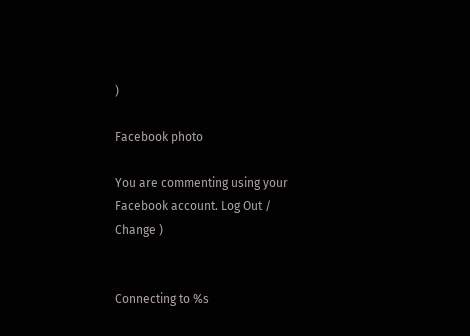)

Facebook photo

You are commenting using your Facebook account. Log Out /  Change )


Connecting to %s